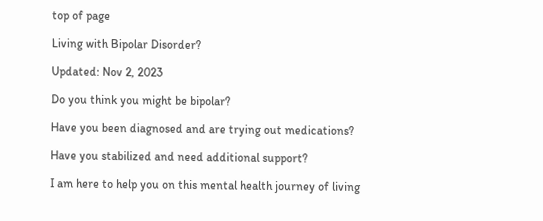top of page

Living with Bipolar Disorder?

Updated: Nov 2, 2023

Do you think you might be bipolar?

Have you been diagnosed and are trying out medications?

Have you stabilized and need additional support?

I am here to help you on this mental health journey of living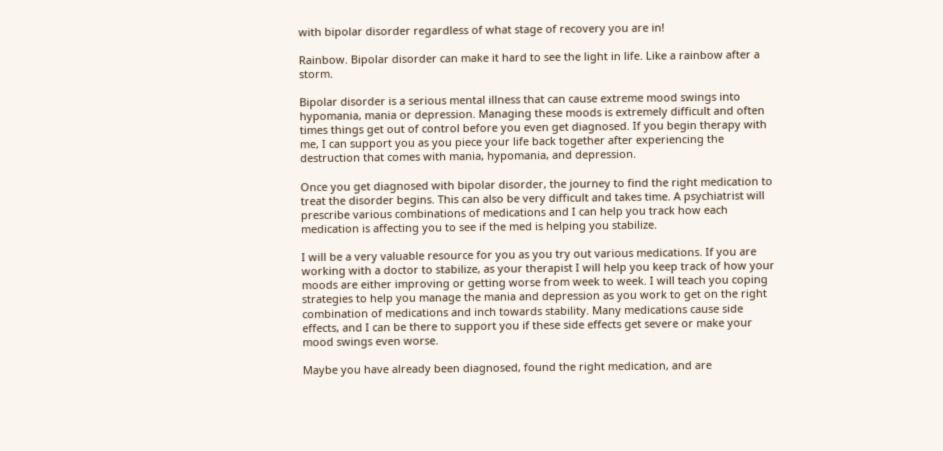with bipolar disorder regardless of what stage of recovery you are in!

Rainbow. Bipolar disorder can make it hard to see the light in life. Like a rainbow after a storm.

Bipolar disorder is a serious mental illness that can cause extreme mood swings into hypomania, mania or depression. Managing these moods is extremely difficult and often times things get out of control before you even get diagnosed. If you begin therapy with me, I can support you as you piece your life back together after experiencing the destruction that comes with mania, hypomania, and depression.

Once you get diagnosed with bipolar disorder, the journey to find the right medication to treat the disorder begins. This can also be very difficult and takes time. A psychiatrist will prescribe various combinations of medications and I can help you track how each medication is affecting you to see if the med is helping you stabilize.

I will be a very valuable resource for you as you try out various medications. If you are working with a doctor to stabilize, as your therapist I will help you keep track of how your moods are either improving or getting worse from week to week. I will teach you coping strategies to help you manage the mania and depression as you work to get on the right combination of medications and inch towards stability. Many medications cause side effects, and I can be there to support you if these side effects get severe or make your mood swings even worse.

Maybe you have already been diagnosed, found the right medication, and are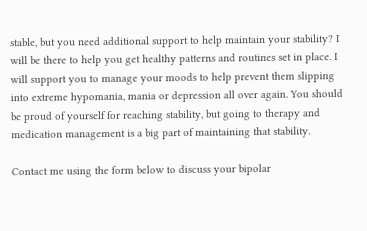stable, but you need additional support to help maintain your stability? I will be there to help you get healthy patterns and routines set in place. I will support you to manage your moods to help prevent them slipping into extreme hypomania, mania or depression all over again. You should be proud of yourself for reaching stability, but going to therapy and medication management is a big part of maintaining that stability.

Contact me using the form below to discuss your bipolar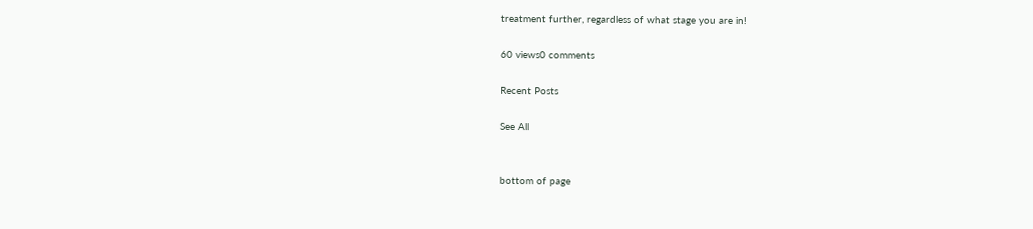treatment further, regardless of what stage you are in!

60 views0 comments

Recent Posts

See All


bottom of page